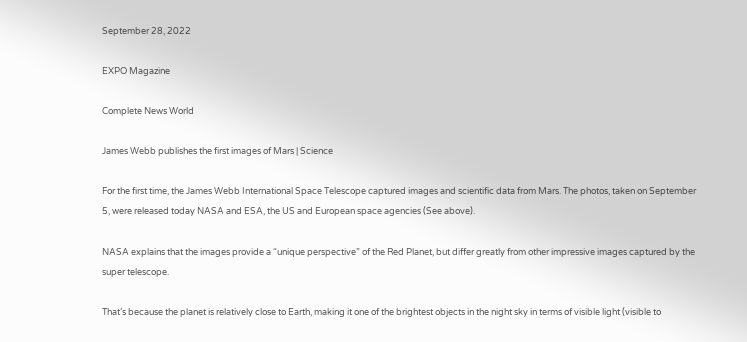September 28, 2022

EXPO Magazine

Complete News World

James Webb publishes the first images of Mars | Science

For the first time, the James Webb International Space Telescope captured images and scientific data from Mars. The photos, taken on September 5, were released today NASA and ESA, the US and European space agencies (See above).

NASA explains that the images provide a “unique perspective” of the Red Planet, but differ greatly from other impressive images captured by the super telescope.

That’s because the planet is relatively close to Earth, making it one of the brightest objects in the night sky in terms of visible light (visible to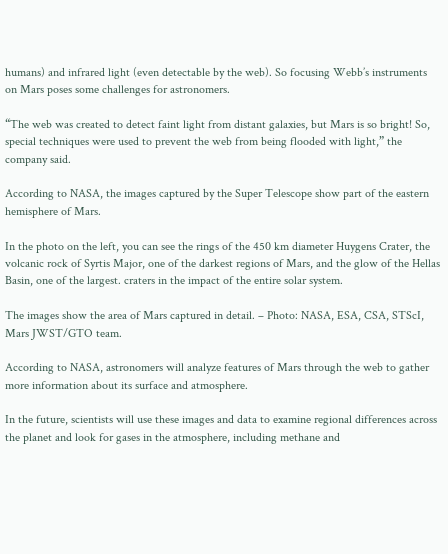humans) and infrared light (even detectable by the web). So focusing Webb’s instruments on Mars poses some challenges for astronomers.

“The web was created to detect faint light from distant galaxies, but Mars is so bright! So, special techniques were used to prevent the web from being flooded with light,” the company said.

According to NASA, the images captured by the Super Telescope show part of the eastern hemisphere of Mars.

In the photo on the left, you can see the rings of the 450 km diameter Huygens Crater, the volcanic rock of Syrtis Major, one of the darkest regions of Mars, and the glow of the Hellas Basin, one of the largest. craters in the impact of the entire solar system.

The images show the area of Mars captured in detail. – Photo: NASA, ESA, CSA, STScI, Mars JWST/GTO team.

According to NASA, astronomers will analyze features of Mars through the web to gather more information about its surface and atmosphere.

In the future, scientists will use these images and data to examine regional differences across the planet and look for gases in the atmosphere, including methane and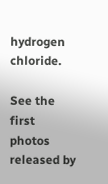hydrogen chloride.

See the first photos released by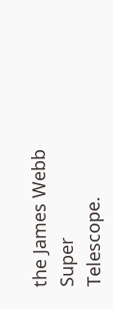the James Webb Super Telescope.